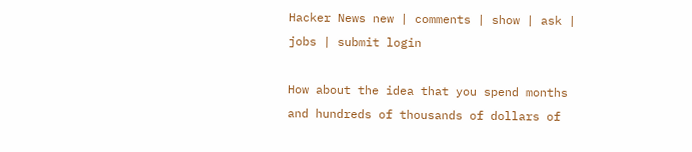Hacker News new | comments | show | ask | jobs | submit login

How about the idea that you spend months and hundreds of thousands of dollars of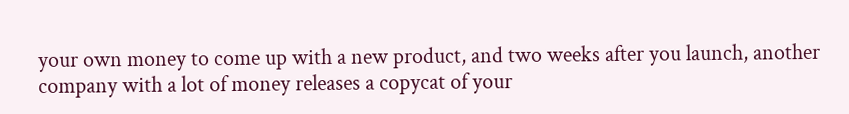your own money to come up with a new product, and two weeks after you launch, another company with a lot of money releases a copycat of your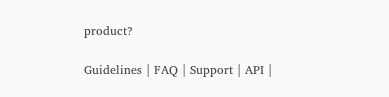product?

Guidelines | FAQ | Support | API |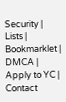Security | Lists | Bookmarklet | DMCA | Apply to YC | Contact